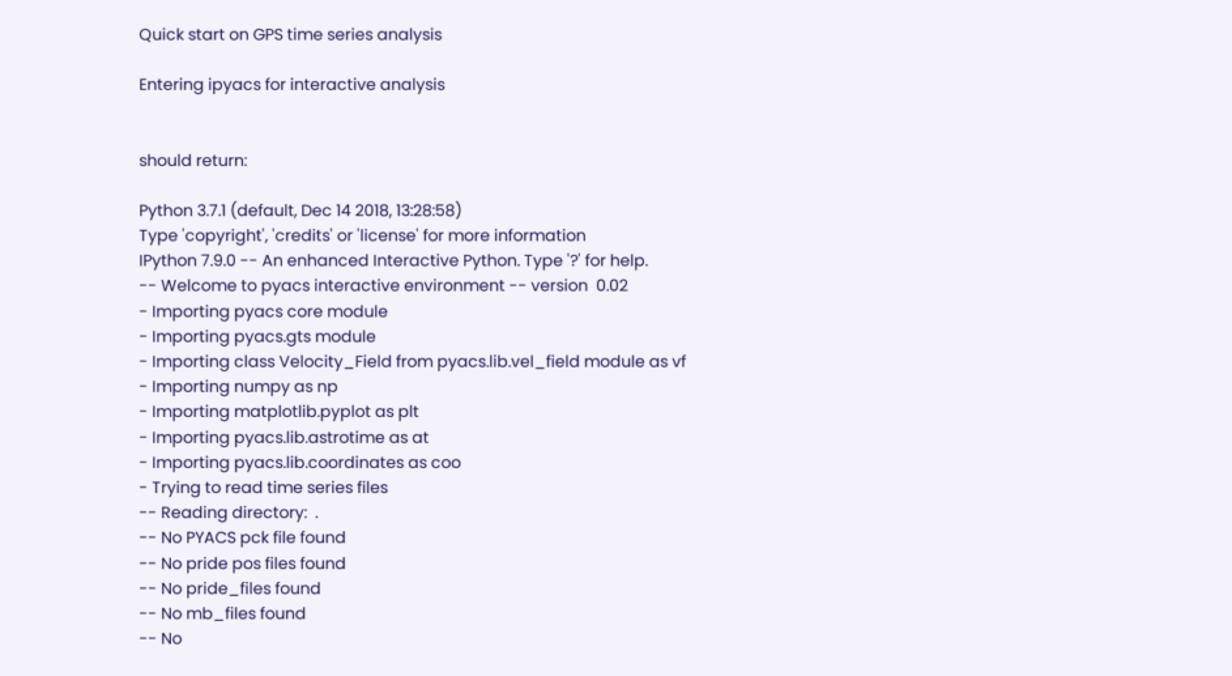Quick start on GPS time series analysis

Entering ipyacs for interactive analysis


should return:

Python 3.7.1 (default, Dec 14 2018, 13:28:58)
Type 'copyright', 'credits' or 'license' for more information
IPython 7.9.0 -- An enhanced Interactive Python. Type '?' for help.
-- Welcome to pyacs interactive environment -- version  0.02
- Importing pyacs core module
- Importing pyacs.gts module
- Importing class Velocity_Field from pyacs.lib.vel_field module as vf
- Importing numpy as np
- Importing matplotlib.pyplot as plt
- Importing pyacs.lib.astrotime as at
- Importing pyacs.lib.coordinates as coo
- Trying to read time series files
-- Reading directory:  .
-- No PYACS pck file found
-- No pride pos files found
-- No pride_files found
-- No mb_files found
-- No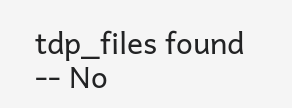tdp_files found
-- No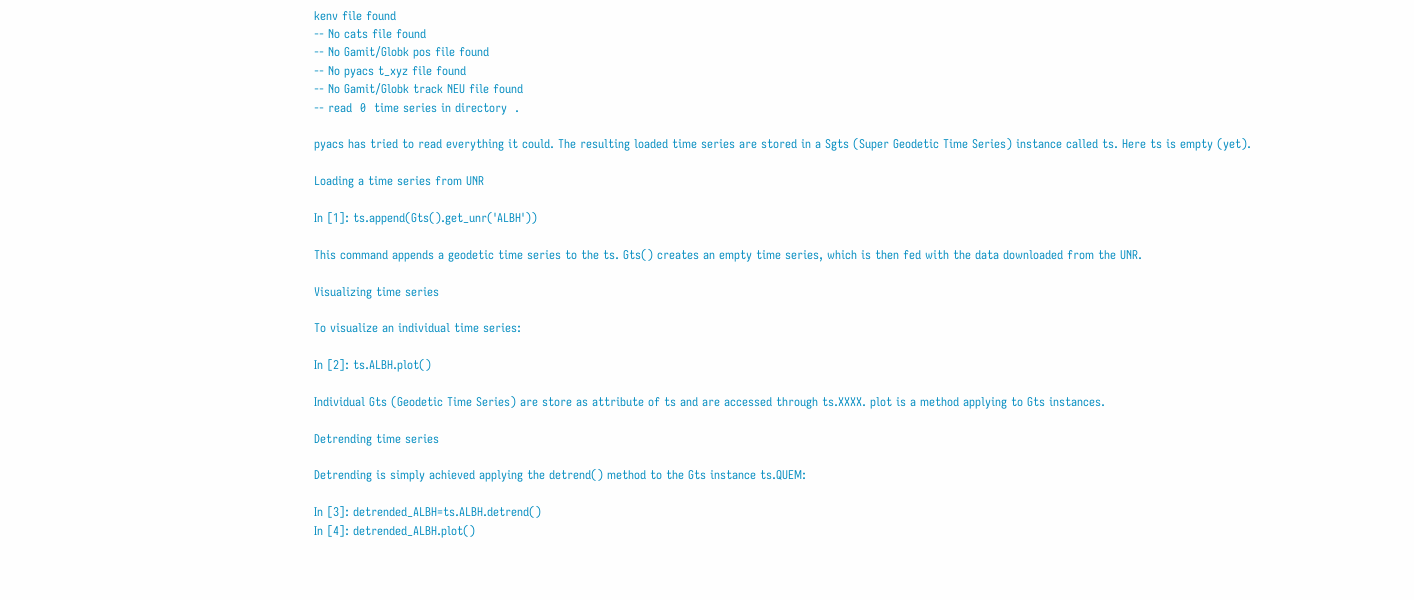kenv file found
-- No cats file found
-- No Gamit/Globk pos file found
-- No pyacs t_xyz file found
-- No Gamit/Globk track NEU file found
-- read  0  time series in directory  .

pyacs has tried to read everything it could. The resulting loaded time series are stored in a Sgts (Super Geodetic Time Series) instance called ts. Here ts is empty (yet).

Loading a time series from UNR

In [1]: ts.append(Gts().get_unr('ALBH'))

This command appends a geodetic time series to the ts. Gts() creates an empty time series, which is then fed with the data downloaded from the UNR.

Visualizing time series

To visualize an individual time series:

In [2]: ts.ALBH.plot()

Individual Gts (Geodetic Time Series) are store as attribute of ts and are accessed through ts.XXXX. plot is a method applying to Gts instances.

Detrending time series

Detrending is simply achieved applying the detrend() method to the Gts instance ts.QUEM:

In [3]: detrended_ALBH=ts.ALBH.detrend()
In [4]: detrended_ALBH.plot()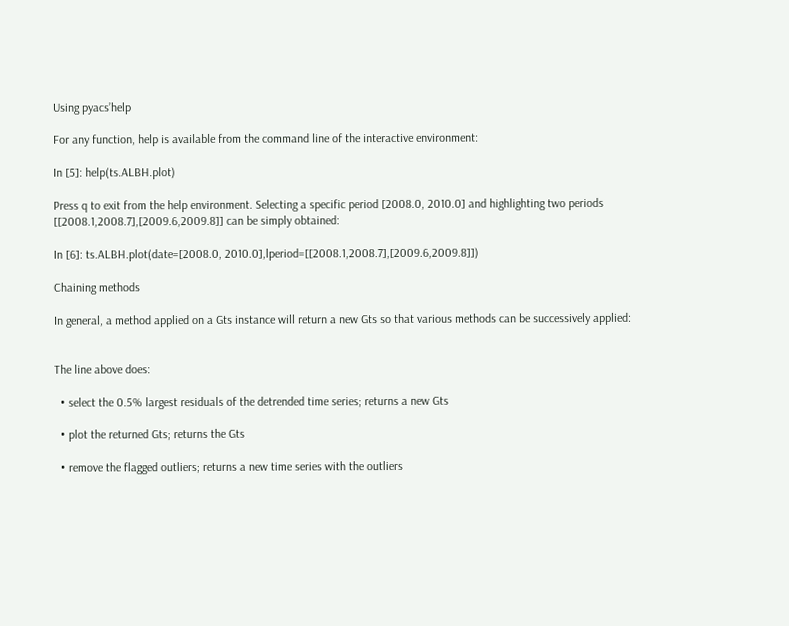Using pyacs’help

For any function, help is available from the command line of the interactive environment:

In [5]: help(ts.ALBH.plot)

Press q to exit from the help environment. Selecting a specific period [2008.0, 2010.0] and highlighting two periods [[2008.1,2008.7],[2009.6,2009.8]] can be simply obtained:

In [6]: ts.ALBH.plot(date=[2008.0, 2010.0],lperiod=[[2008.1,2008.7],[2009.6,2009.8]])

Chaining methods

In general, a method applied on a Gts instance will return a new Gts so that various methods can be successively applied:


The line above does:

  • select the 0.5% largest residuals of the detrended time series; returns a new Gts

  • plot the returned Gts; returns the Gts

  • remove the flagged outliers; returns a new time series with the outliers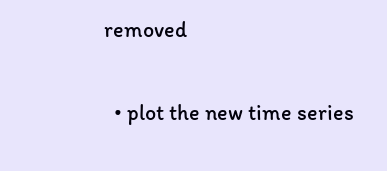removed

  • plot the new time series